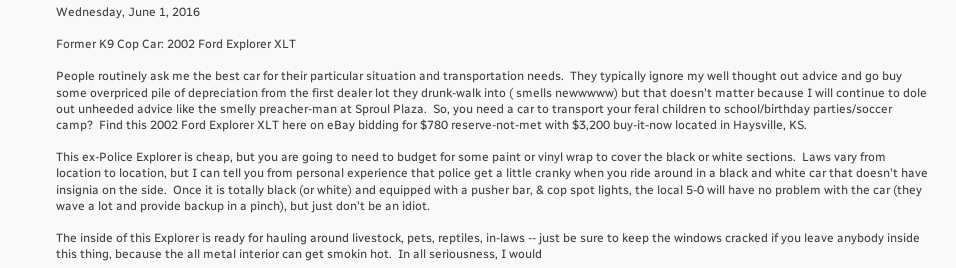Wednesday, June 1, 2016

Former K9 Cop Car: 2002 Ford Explorer XLT

People routinely ask me the best car for their particular situation and transportation needs.  They typically ignore my well thought out advice and go buy some overpriced pile of depreciation from the first dealer lot they drunk-walk into ( smells newwwww) but that doesn't matter because I will continue to dole out unheeded advice like the smelly preacher-man at Sproul Plaza.  So, you need a car to transport your feral children to school/birthday parties/soccer camp?  Find this 2002 Ford Explorer XLT here on eBay bidding for $780 reserve-not-met with $3,200 buy-it-now located in Haysville, KS.

This ex-Police Explorer is cheap, but you are going to need to budget for some paint or vinyl wrap to cover the black or white sections.  Laws vary from location to location, but I can tell you from personal experience that police get a little cranky when you ride around in a black and white car that doesn't have insignia on the side.  Once it is totally black (or white) and equipped with a pusher bar, & cop spot lights, the local 5-0 will have no problem with the car (they wave a lot and provide backup in a pinch), but just don't be an idiot.

The inside of this Explorer is ready for hauling around livestock, pets, reptiles, in-laws -- just be sure to keep the windows cracked if you leave anybody inside this thing, because the all metal interior can get smokin hot.  In all seriousness, I would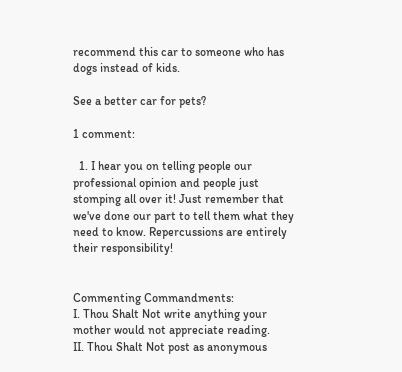recommend this car to someone who has dogs instead of kids.

See a better car for pets?

1 comment:

  1. I hear you on telling people our professional opinion and people just stomping all over it! Just remember that we've done our part to tell them what they need to know. Repercussions are entirely their responsibility!


Commenting Commandments:
I. Thou Shalt Not write anything your mother would not appreciate reading.
II. Thou Shalt Not post as anonymous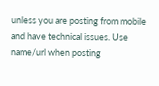unless you are posting from mobile and have technical issues. Use name/url when posting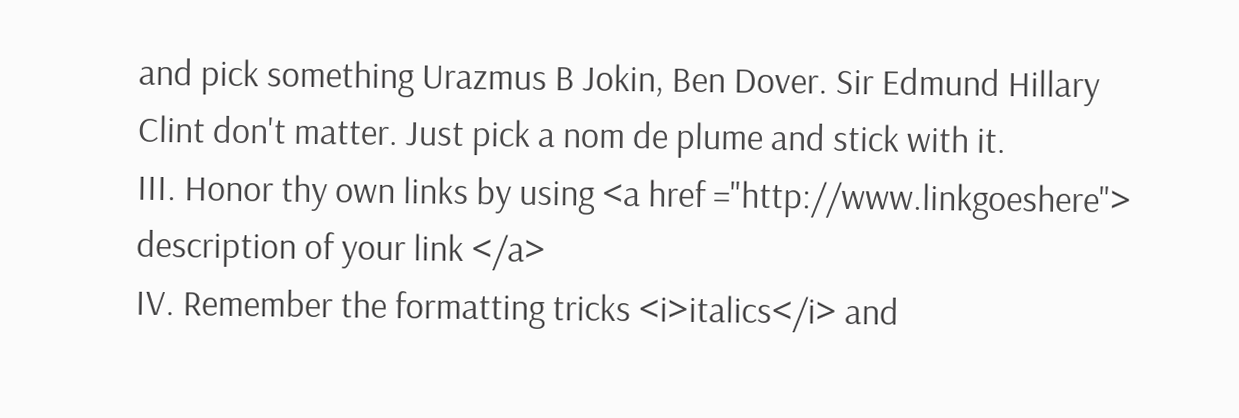and pick something Urazmus B Jokin, Ben Dover. Sir Edmund Hillary Clint don't matter. Just pick a nom de plume and stick with it.
III. Honor thy own links by using <a href ="http://www.linkgoeshere"> description of your link </a>
IV. Remember the formatting tricks <i>italics</i> and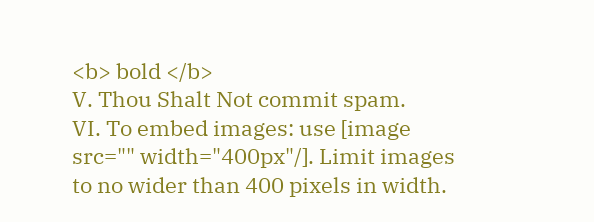<b> bold </b>
V. Thou Shalt Not commit spam.
VI. To embed images: use [image src="" width="400px"/]. Limit images to no wider than 400 pixels in width.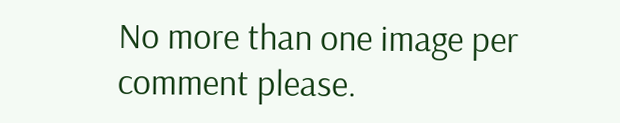No more than one image per comment please.